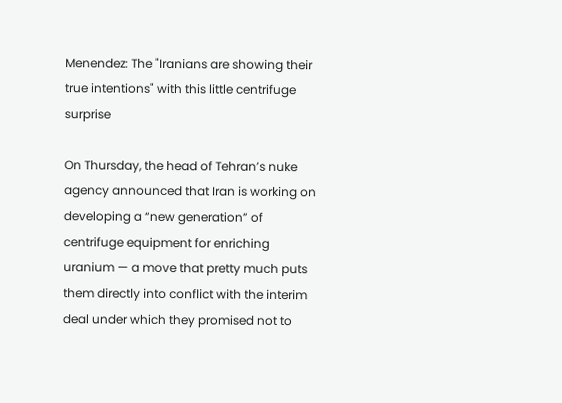Menendez: The "Iranians are showing their true intentions" with this little centrifuge surprise

On Thursday, the head of Tehran’s nuke agency announced that Iran is working on developing a “new generation” of centrifuge equipment for enriching uranium — a move that pretty much puts them directly into conflict with the interim deal under which they promised not to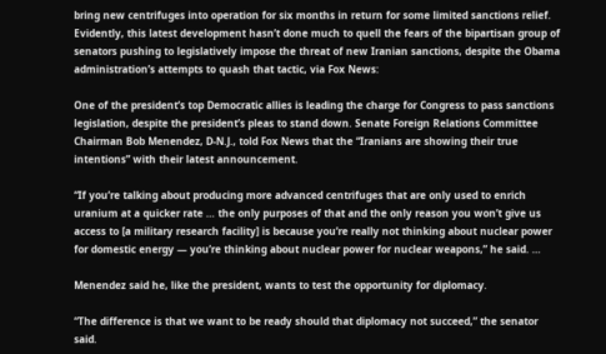bring new centrifuges into operation for six months in return for some limited sanctions relief. Evidently, this latest development hasn’t done much to quell the fears of the bipartisan group of senators pushing to legislatively impose the threat of new Iranian sanctions, despite the Obama administration’s attempts to quash that tactic, via Fox News:

One of the president’s top Democratic allies is leading the charge for Congress to pass sanctions legislation, despite the president’s pleas to stand down. Senate Foreign Relations Committee Chairman Bob Menendez, D-N.J., told Fox News that the “Iranians are showing their true intentions” with their latest announcement.

“If you’re talking about producing more advanced centrifuges that are only used to enrich uranium at a quicker rate … the only purposes of that and the only reason you won’t give us access to [a military research facility] is because you’re really not thinking about nuclear power for domestic energy — you’re thinking about nuclear power for nuclear weapons,” he said. …

Menendez said he, like the president, wants to test the opportunity for diplomacy.

“The difference is that we want to be ready should that diplomacy not succeed,” the senator said.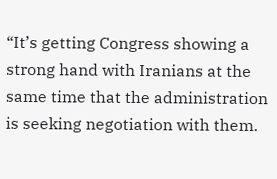“It’s getting Congress showing a strong hand with Iranians at the same time that the administration is seeking negotiation with them.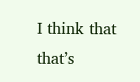I think that that’s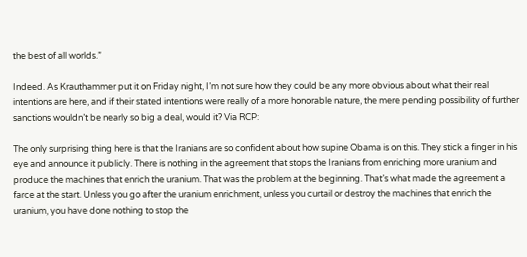the best of all worlds.”

Indeed. As Krauthammer put it on Friday night, I’m not sure how they could be any more obvious about what their real intentions are here, and if their stated intentions were really of a more honorable nature, the mere pending possibility of further sanctions wouldn’t be nearly so big a deal, would it? Via RCP:

The only surprising thing here is that the Iranians are so confident about how supine Obama is on this. They stick a finger in his eye and announce it publicly. There is nothing in the agreement that stops the Iranians from enriching more uranium and produce the machines that enrich the uranium. That was the problem at the beginning. That’s what made the agreement a farce at the start. Unless you go after the uranium enrichment, unless you curtail or destroy the machines that enrich the uranium, you have done nothing to stop the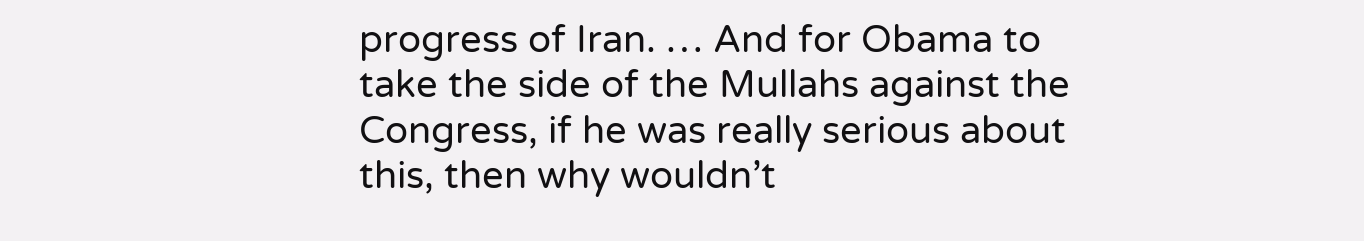progress of Iran. … And for Obama to take the side of the Mullahs against the Congress, if he was really serious about this, then why wouldn’t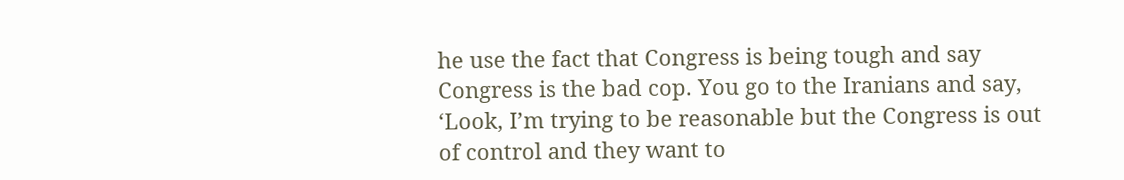he use the fact that Congress is being tough and say Congress is the bad cop. You go to the Iranians and say, ‘Look, I’m trying to be reasonable but the Congress is out of control and they want to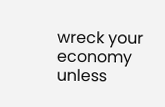wreck your economy unless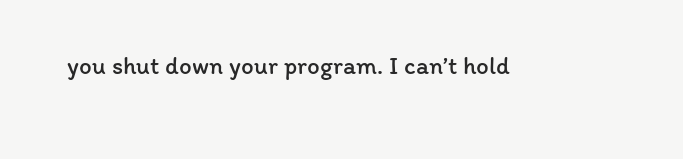you shut down your program. I can’t hold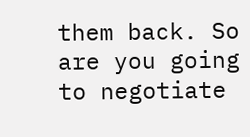them back. So are you going to negotiate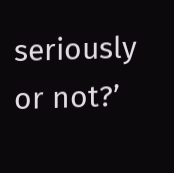seriously or not?’